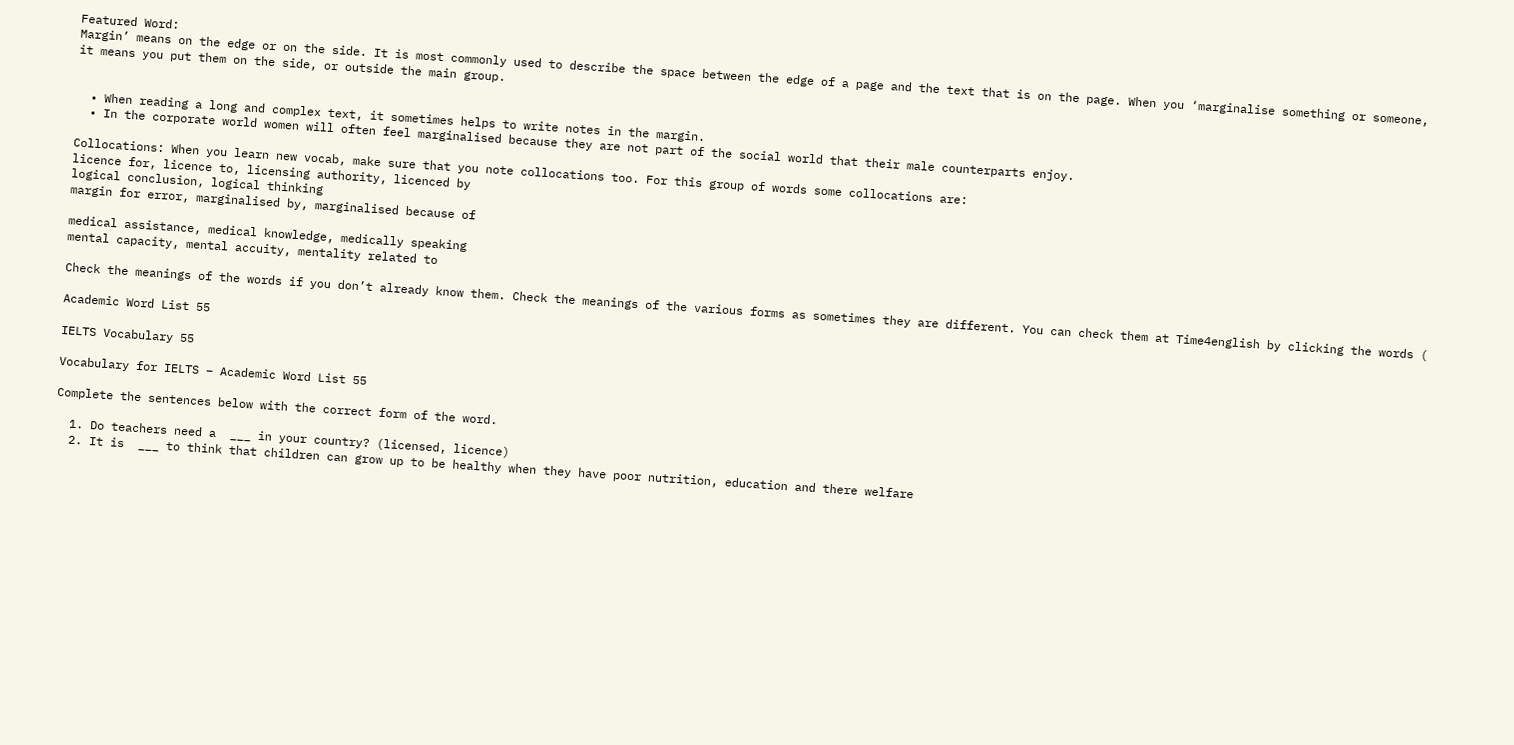Featured Word:
Margin’ means on the edge or on the side. It is most commonly used to describe the space between the edge of a page and the text that is on the page. When you ‘marginalise something or someone, it means you put them on the side, or outside the main group.


  • When reading a long and complex text, it sometimes helps to write notes in the margin.
  • In the corporate world women will often feel marginalised because they are not part of the social world that their male counterparts enjoy.

Collocations: When you learn new vocab, make sure that you note collocations too. For this group of words some collocations are:
licence for, licence to, licensing authority, licenced by
logical conclusion, logical thinking
margin for error, marginalised by, marginalised because of

medical assistance, medical knowledge, medically speaking
mental capacity, mental accuity, mentality related to

Check the meanings of the words if you don’t already know them. Check the meanings of the various forms as sometimes they are different. You can check them at Time4english by clicking the words (

Academic Word List 55

IELTS Vocabulary 55

Vocabulary for IELTS – Academic Word List 55

Complete the sentences below with the correct form of the word.

  1. Do teachers need a  ___ in your country? (licensed, licence)
  2. It is  ___ to think that children can grow up to be healthy when they have poor nutrition, education and there welfare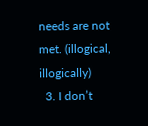needs are not met. (illogical, illogically)
  3. I don’t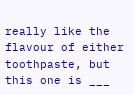really like the flavour of either toothpaste, but this one is ___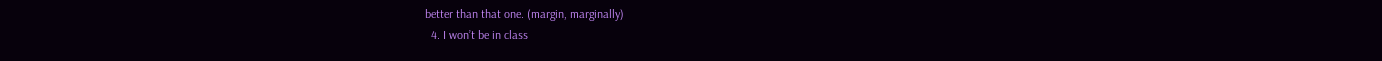better than that one. (margin, marginally)
  4. I won’t be in class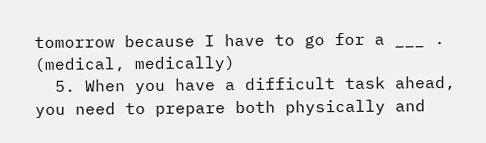tomorrow because I have to go for a ___ . (medical, medically)
  5. When you have a difficult task ahead, you need to prepare both physically and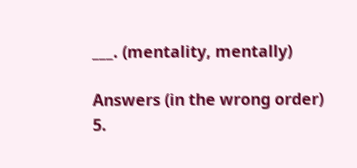___. (mentality, mentally)

Answers (in the wrong order)
5.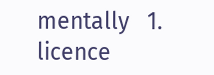mentally   1. licence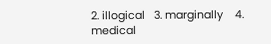2. illogical   3. marginally    4. medical